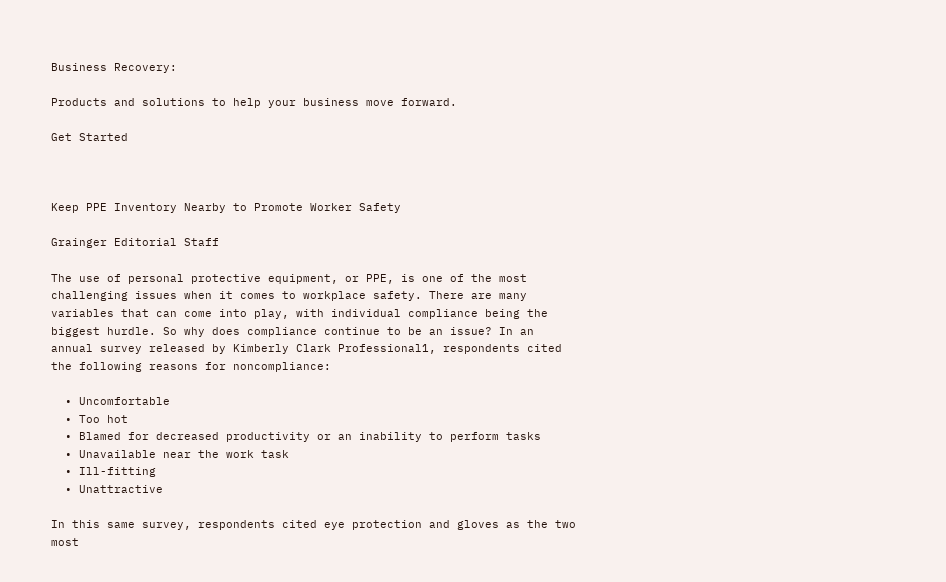Business Recovery:

Products and solutions to help your business move forward.

Get Started



Keep PPE Inventory Nearby to Promote Worker Safety

Grainger Editorial Staff

The use of personal protective equipment, or PPE, is one of the most challenging issues when it comes to workplace safety. There are many variables that can come into play, with individual compliance being the biggest hurdle. So why does compliance continue to be an issue? In an annual survey released by Kimberly Clark Professional1, respondents cited the following reasons for noncompliance:

  • Uncomfortable
  • Too hot
  • Blamed for decreased productivity or an inability to perform tasks
  • Unavailable near the work task
  • Ill-fitting
  • Unattractive

In this same survey, respondents cited eye protection and gloves as the two most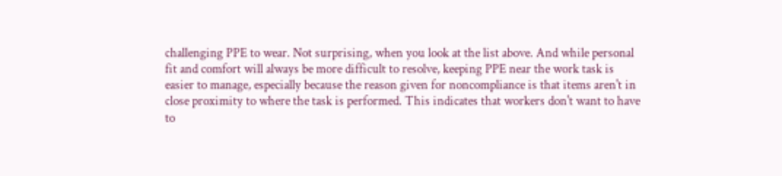challenging PPE to wear. Not surprising, when you look at the list above. And while personal fit and comfort will always be more difficult to resolve, keeping PPE near the work task is easier to manage, especially because the reason given for noncompliance is that items aren't in close proximity to where the task is performed. This indicates that workers don't want to have to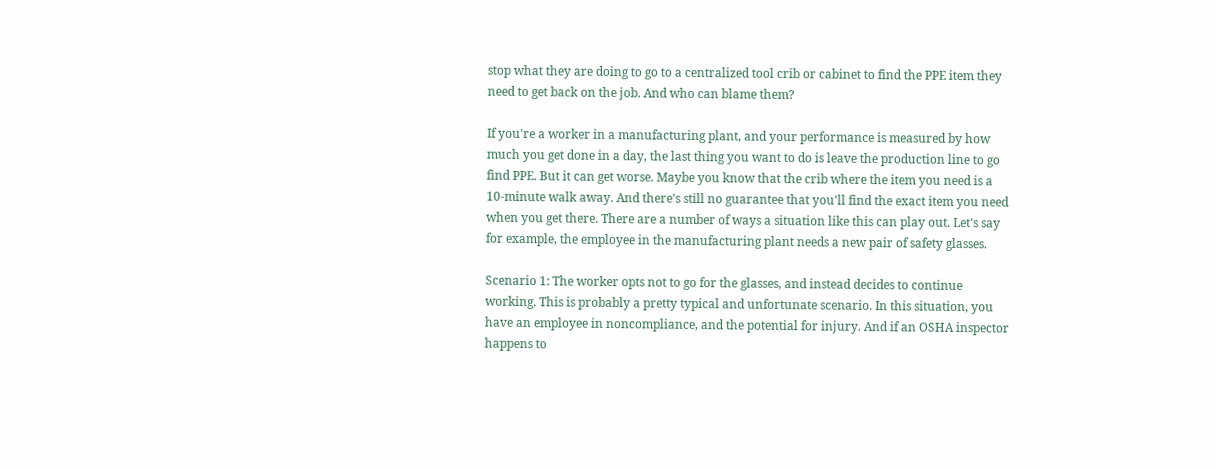stop what they are doing to go to a centralized tool crib or cabinet to find the PPE item they need to get back on the job. And who can blame them?

If you're a worker in a manufacturing plant, and your performance is measured by how much you get done in a day, the last thing you want to do is leave the production line to go find PPE. But it can get worse. Maybe you know that the crib where the item you need is a 10-minute walk away. And there's still no guarantee that you'll find the exact item you need when you get there. There are a number of ways a situation like this can play out. Let's say for example, the employee in the manufacturing plant needs a new pair of safety glasses.

Scenario 1: The worker opts not to go for the glasses, and instead decides to continue working. This is probably a pretty typical and unfortunate scenario. In this situation, you have an employee in noncompliance, and the potential for injury. And if an OSHA inspector happens to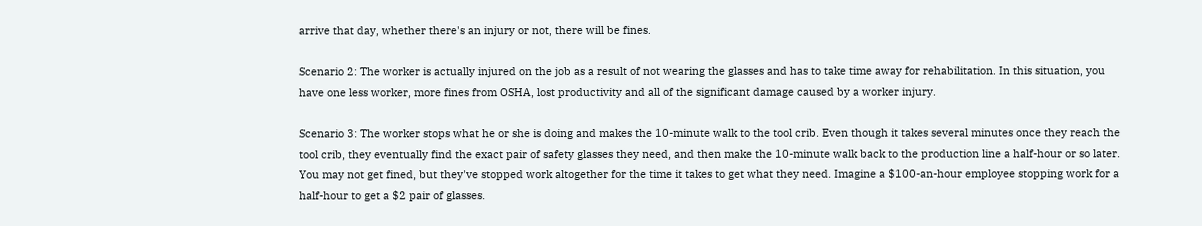arrive that day, whether there's an injury or not, there will be fines.

Scenario 2: The worker is actually injured on the job as a result of not wearing the glasses and has to take time away for rehabilitation. In this situation, you have one less worker, more fines from OSHA, lost productivity and all of the significant damage caused by a worker injury.

Scenario 3: The worker stops what he or she is doing and makes the 10-minute walk to the tool crib. Even though it takes several minutes once they reach the tool crib, they eventually find the exact pair of safety glasses they need, and then make the 10-minute walk back to the production line a half-hour or so later. You may not get fined, but they've stopped work altogether for the time it takes to get what they need. Imagine a $100-an-hour employee stopping work for a half-hour to get a $2 pair of glasses.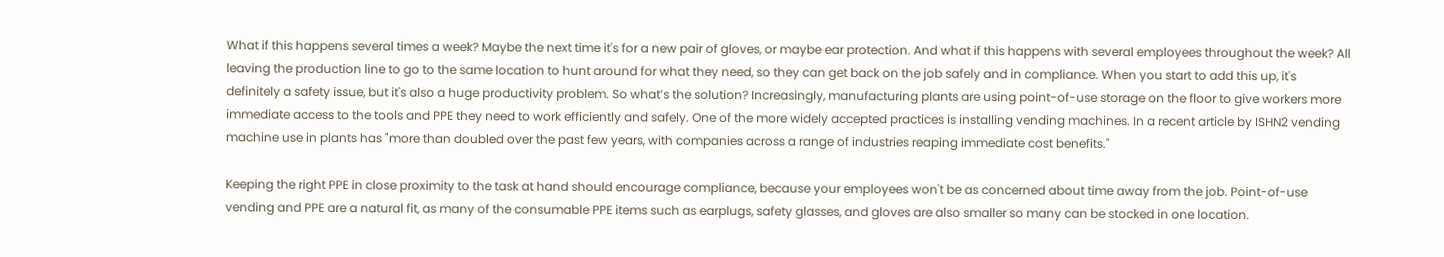What if this happens several times a week? Maybe the next time it's for a new pair of gloves, or maybe ear protection. And what if this happens with several employees throughout the week? All leaving the production line to go to the same location to hunt around for what they need, so they can get back on the job safely and in compliance. When you start to add this up, it's definitely a safety issue, but it's also a huge productivity problem. So what’s the solution? Increasingly, manufacturing plants are using point-of-use storage on the floor to give workers more immediate access to the tools and PPE they need to work efficiently and safely. One of the more widely accepted practices is installing vending machines. In a recent article by ISHN2 vending machine use in plants has "more than doubled over the past few years, with companies across a range of industries reaping immediate cost benefits."

Keeping the right PPE in close proximity to the task at hand should encourage compliance, because your employees won't be as concerned about time away from the job. Point-of-use vending and PPE are a natural fit, as many of the consumable PPE items such as earplugs, safety glasses, and gloves are also smaller so many can be stocked in one location.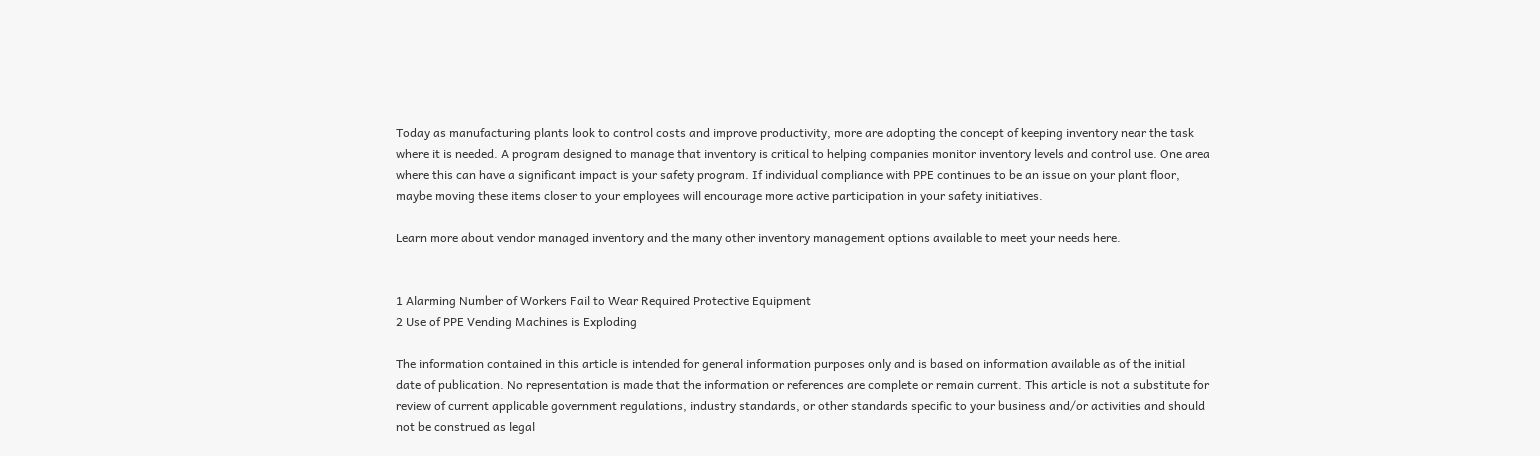Today as manufacturing plants look to control costs and improve productivity, more are adopting the concept of keeping inventory near the task where it is needed. A program designed to manage that inventory is critical to helping companies monitor inventory levels and control use. One area where this can have a significant impact is your safety program. If individual compliance with PPE continues to be an issue on your plant floor, maybe moving these items closer to your employees will encourage more active participation in your safety initiatives.

Learn more about vendor managed inventory and the many other inventory management options available to meet your needs here.


1 Alarming Number of Workers Fail to Wear Required Protective Equipment
2 Use of PPE Vending Machines is Exploding

The information contained in this article is intended for general information purposes only and is based on information available as of the initial date of publication. No representation is made that the information or references are complete or remain current. This article is not a substitute for review of current applicable government regulations, industry standards, or other standards specific to your business and/or activities and should not be construed as legal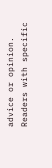advice or opinion. Readers with specific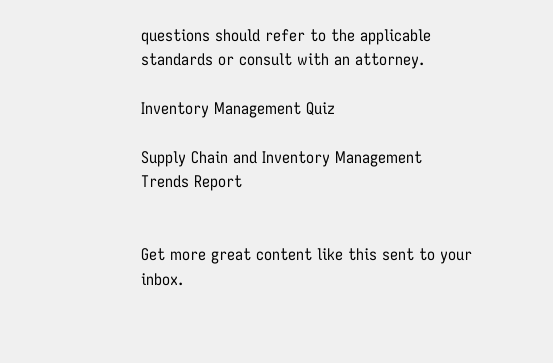questions should refer to the applicable standards or consult with an attorney.

Inventory Management Quiz

Supply Chain and Inventory Management Trends Report


Get more great content like this sent to your inbox.